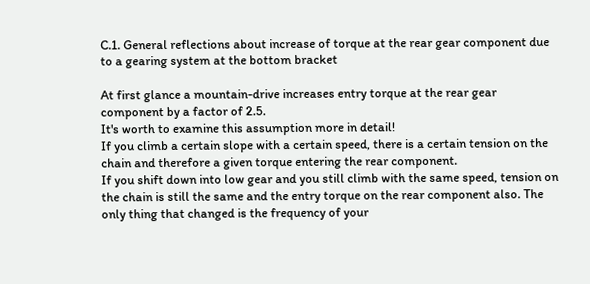C.1. General reflections about increase of torque at the rear gear component due to a gearing system at the bottom bracket

At first glance a mountain-drive increases entry torque at the rear gear component by a factor of 2.5.
It's worth to examine this assumption more in detail!
If you climb a certain slope with a certain speed, there is a certain tension on the chain and therefore a given torque entering the rear component.
If you shift down into low gear and you still climb with the same speed, tension on the chain is still the same and the entry torque on the rear component also. The only thing that changed is the frequency of your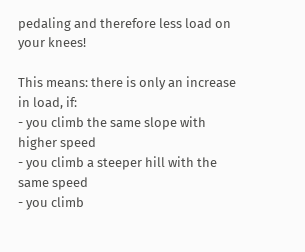pedaling and therefore less load on your knees!

This means: there is only an increase in load, if:
- you climb the same slope with higher speed
- you climb a steeper hill with the same speed
- you climb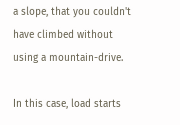a slope, that you couldn't have climbed without using a mountain-drive.

In this case, load starts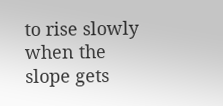to rise slowly when the slope gets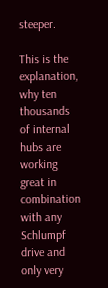steeper.

This is the explanation, why ten thousands of internal hubs are working great in combination with any Schlumpf drive and only very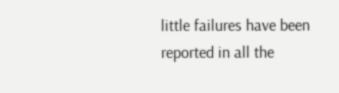little failures have been reported in all the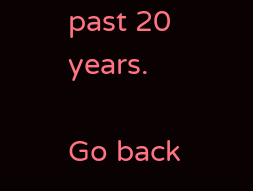past 20 years.

Go back